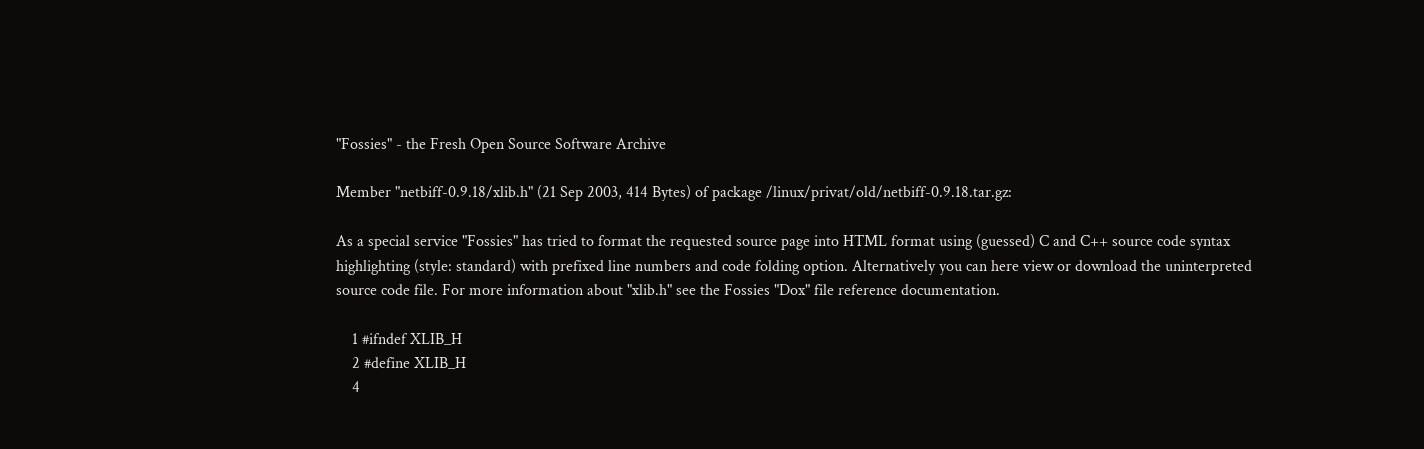"Fossies" - the Fresh Open Source Software Archive

Member "netbiff-0.9.18/xlib.h" (21 Sep 2003, 414 Bytes) of package /linux/privat/old/netbiff-0.9.18.tar.gz:

As a special service "Fossies" has tried to format the requested source page into HTML format using (guessed) C and C++ source code syntax highlighting (style: standard) with prefixed line numbers and code folding option. Alternatively you can here view or download the uninterpreted source code file. For more information about "xlib.h" see the Fossies "Dox" file reference documentation.

    1 #ifndef XLIB_H
    2 #define XLIB_H
    4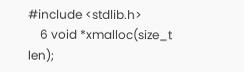#include <stdlib.h>
    6 void *xmalloc(size_t len);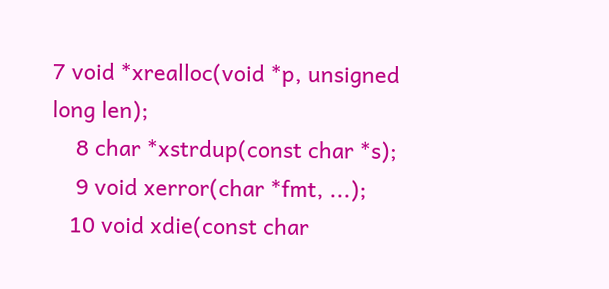7 void *xrealloc(void *p, unsigned long len);
    8 char *xstrdup(const char *s);
    9 void xerror(char *fmt, ...);
   10 void xdie(const char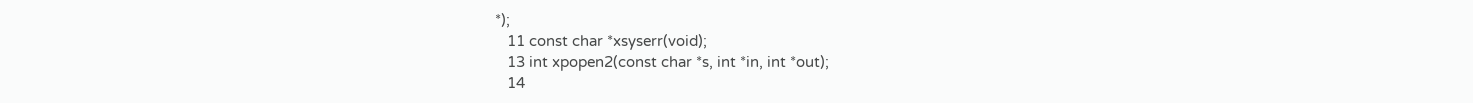*);
   11 const char *xsyserr(void);
   13 int xpopen2(const char *s, int *in, int *out);
   14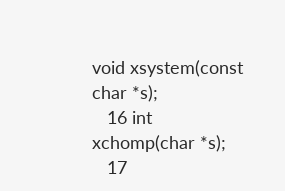void xsystem(const char *s);
   16 int xchomp(char *s);
   17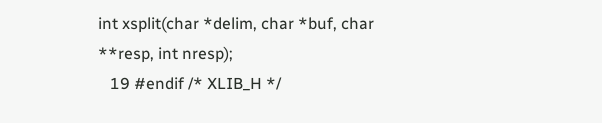int xsplit(char *delim, char *buf, char **resp, int nresp);
   19 #endif /* XLIB_H */